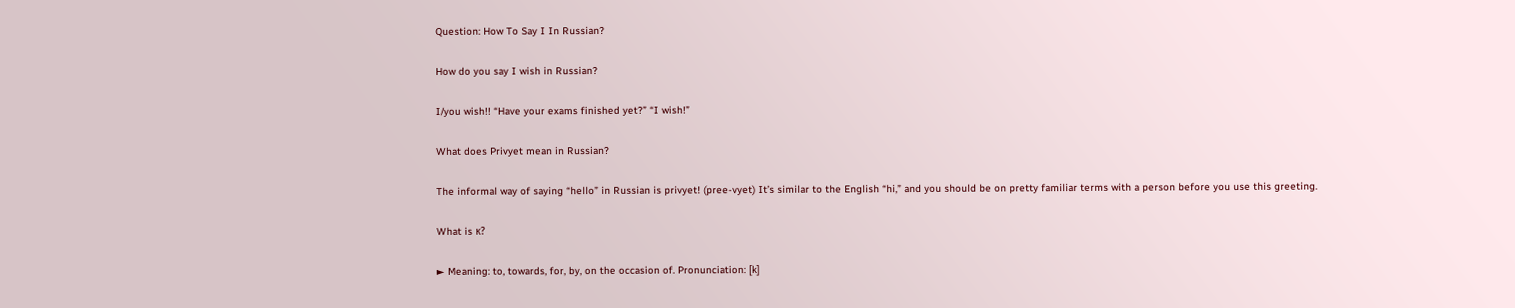Question: How To Say I In Russian?

How do you say I wish in Russian?

I/you wish!! “Have your exams finished yet?” “I wish!”

What does Privyet mean in Russian?

The informal way of saying “hello” in Russian is privyet! (pree-vyet) It’s similar to the English “hi,” and you should be on pretty familiar terms with a person before you use this greeting.

What is к?

► Meaning: to, towards, for, by, on the occasion of. Pronunciation: [k]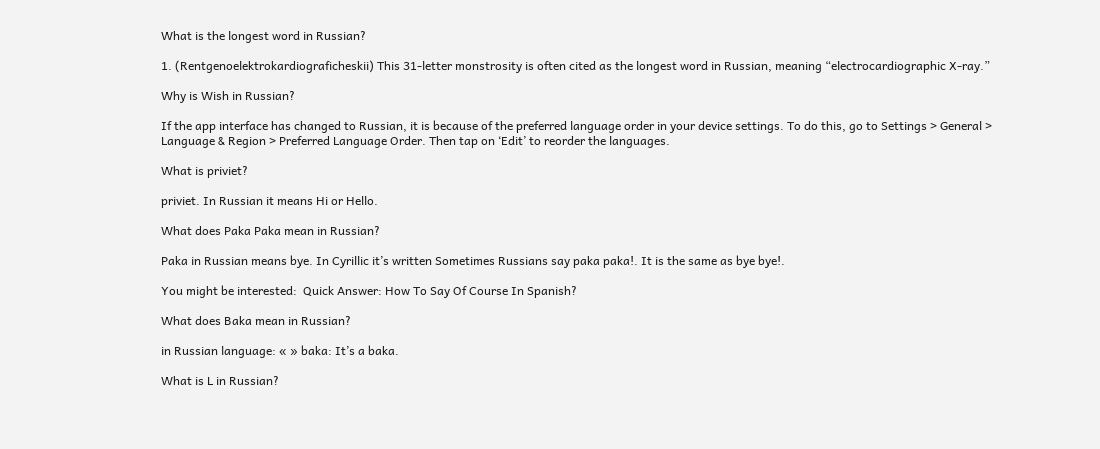What is the longest word in Russian?

1. (Rentgenoelektrokardiograficheskii) This 31-letter monstrosity is often cited as the longest word in Russian, meaning “electrocardiographic X-ray.”

Why is Wish in Russian?

If the app interface has changed to Russian, it is because of the preferred language order in your device settings. To do this, go to Settings > General > Language & Region > Preferred Language Order. Then tap on ‘Edit’ to reorder the languages.

What is priviet?

priviet. In Russian it means Hi or Hello.

What does Paka Paka mean in Russian?

Paka in Russian means bye. In Cyrillic it’s written Sometimes Russians say paka paka!. It is the same as bye bye!.

You might be interested:  Quick Answer: How To Say Of Course In Spanish?

What does Baka mean in Russian?

in Russian language: « » baka: It’s a baka.

What is L in Russian?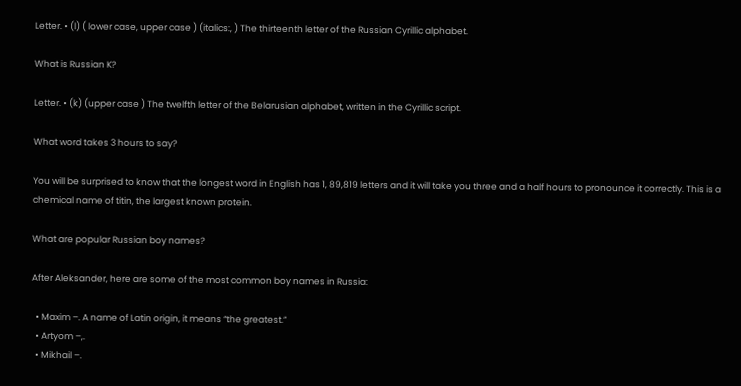Letter. • (l) ( lower case, upper case ) (italics:, ) The thirteenth letter of the Russian Cyrillic alphabet.

What is Russian K?

Letter. • (k) (upper case ) The twelfth letter of the Belarusian alphabet, written in the Cyrillic script.

What word takes 3 hours to say?

You will be surprised to know that the longest word in English has 1, 89,819 letters and it will take you three and a half hours to pronounce it correctly. This is a chemical name of titin, the largest known protein.

What are popular Russian boy names?

After Aleksander, here are some of the most common boy names in Russia:

  • Maxim –. A name of Latin origin, it means “the greatest.”
  • Artyom –,.
  • Mikhail –.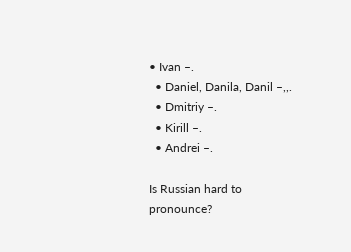• Ivan –.
  • Daniel, Danila, Danil –,,.
  • Dmitriy –.
  • Kirill –.
  • Andrei –.

Is Russian hard to pronounce?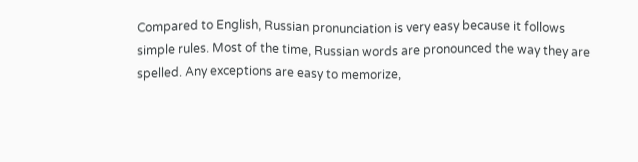Compared to English, Russian pronunciation is very easy because it follows simple rules. Most of the time, Russian words are pronounced the way they are spelled. Any exceptions are easy to memorize,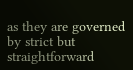as they are governed by strict but straightforward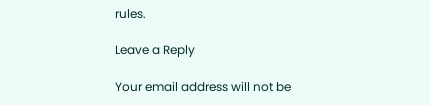rules.

Leave a Reply

Your email address will not be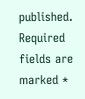published. Required fields are marked *